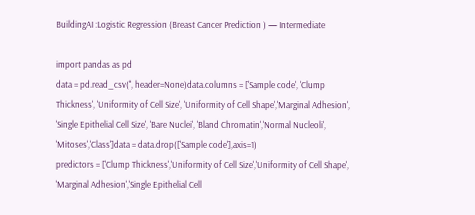BuildingAI :Logistic Regression (Breast Cancer Prediction ) — Intermediate

import pandas as pd
data = pd.read_csv('', header=None)data.columns = ['Sample code', 'Clump Thickness', 'Uniformity of Cell Size', 'Uniformity of Cell Shape','Marginal Adhesion', 'Single Epithelial Cell Size', 'Bare Nuclei', 'Bland Chromatin','Normal Nucleoli', 'Mitoses','Class']data = data.drop(['Sample code'],axis=1)
predictors = ['Clump Thickness','Uniformity of Cell Size','Uniformity of Cell Shape', 'Marginal Adhesion','Single Epithelial Cell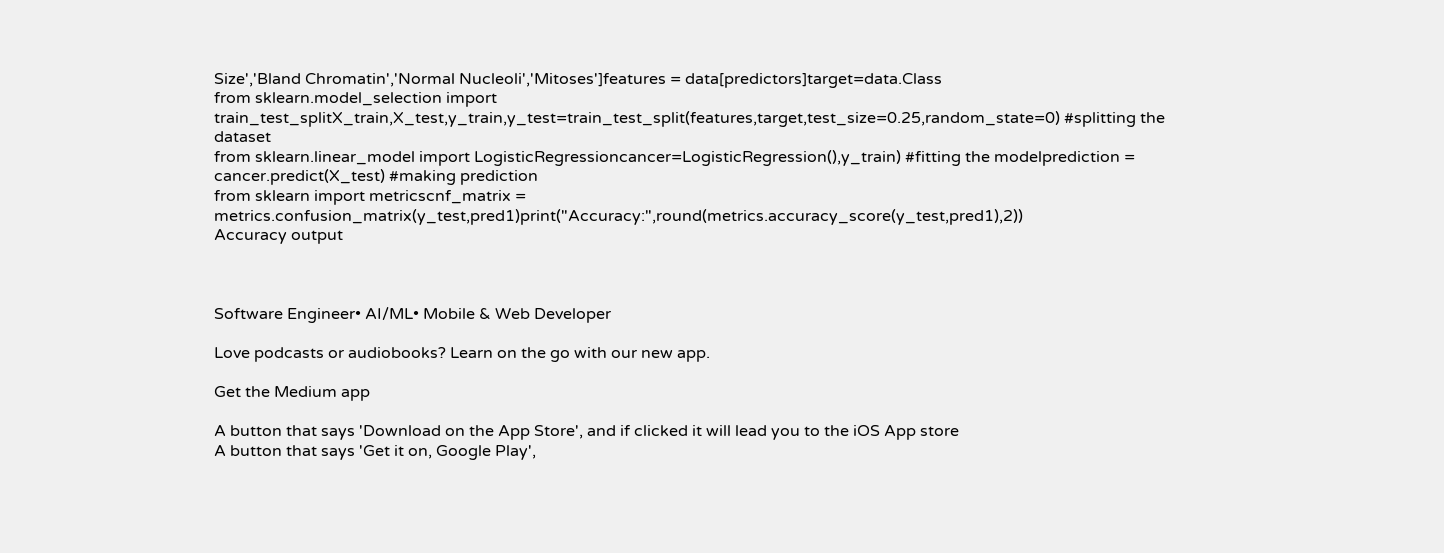Size','Bland Chromatin','Normal Nucleoli','Mitoses']features = data[predictors]target=data.Class
from sklearn.model_selection import train_test_splitX_train,X_test,y_train,y_test=train_test_split(features,target,test_size=0.25,random_state=0) #splitting the dataset
from sklearn.linear_model import LogisticRegressioncancer=LogisticRegression(),y_train) #fitting the modelprediction = cancer.predict(X_test) #making prediction
from sklearn import metricscnf_matrix = metrics.confusion_matrix(y_test,pred1)print("Accuracy:",round(metrics.accuracy_score(y_test,pred1),2))
Accuracy output



Software Engineer• AI/ML• Mobile & Web Developer

Love podcasts or audiobooks? Learn on the go with our new app.

Get the Medium app

A button that says 'Download on the App Store', and if clicked it will lead you to the iOS App store
A button that says 'Get it on, Google Play',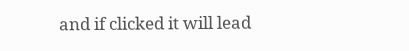and if clicked it will lead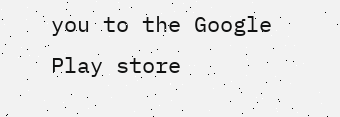you to the Google Play store